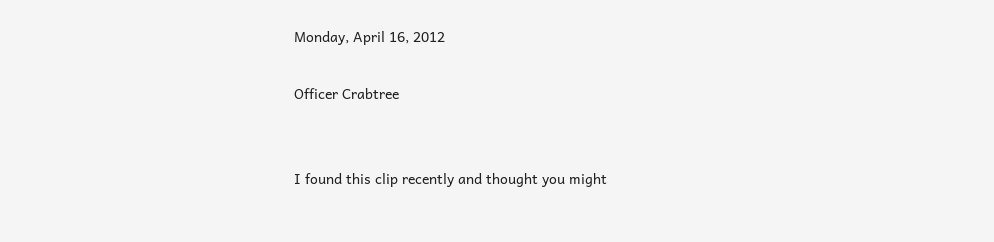Monday, April 16, 2012

Officer Crabtree


I found this clip recently and thought you might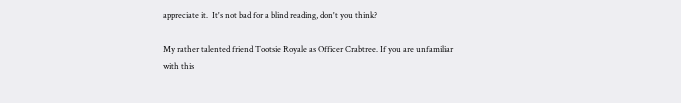appreciate it.  It's not bad for a blind reading, don't you think?

My rather talented friend Tootsie Royale as Officer Crabtree. If you are unfamiliar with this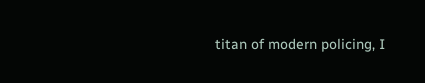titan of modern policing, I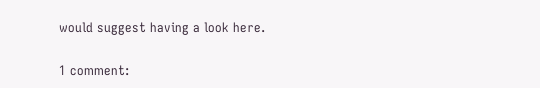would suggest having a look here.

1 comment: